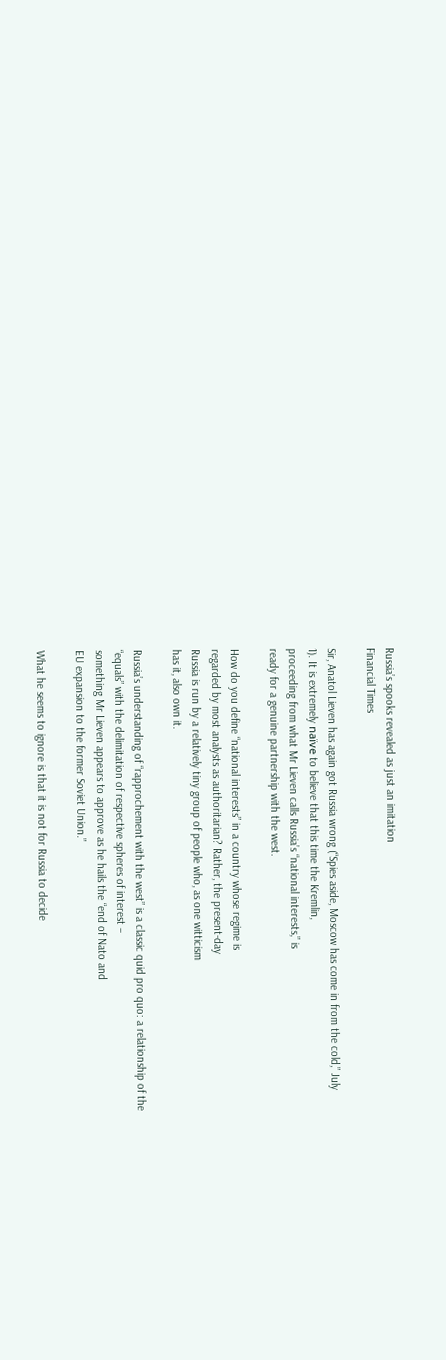Russia’s spooks revealed as just an imitation
Financial Times

Sir, Anatol Lieven has again got Russia wrong (“Spies aside, Moscow has come in from the cold,” July
1). It is extremely naïve to believe that this time the Kremlin,
proceeding from what Mr Lieven calls Russia’s “national interests,” is
ready for a genuine partnership with the west.

How do you define “national interests” in a country whose regime is
regarded by most analysts as authoritarian? Rather, the present-day
Russia is run by a relatively tiny group of people who, as one witticism
has it, also own it.

Russia’s understanding of “rapprochement with the west” is a classic quid pro quo: a relationship of the
“equals” with the delimitation of respective spheres of interest –
something Mr Lieven appears to approve as he hails the “end of Nato and
EU expansion to the former Soviet Union.”

What he seems to ignore is that it is not for Russia to decide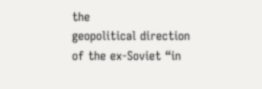the
geopolitical direction of the ex-Soviet “in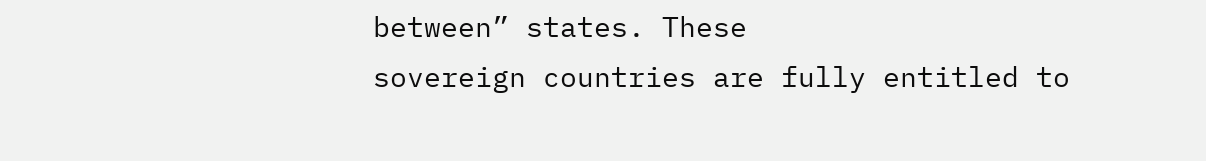between” states. These
sovereign countries are fully entitled to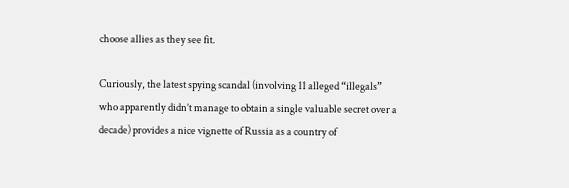choose allies as they see fit.

Curiously, the latest spying scandal (involving 11 alleged “illegals”
who apparently didn’t manage to obtain a single valuable secret over a
decade) provides a nice vignette of Russia as a country of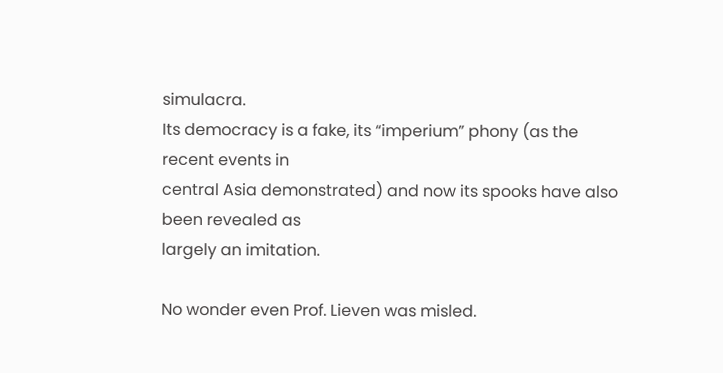simulacra.
Its democracy is a fake, its “imperium” phony (as the recent events in
central Asia demonstrated) and now its spooks have also been revealed as
largely an imitation.

No wonder even Prof. Lieven was misled.